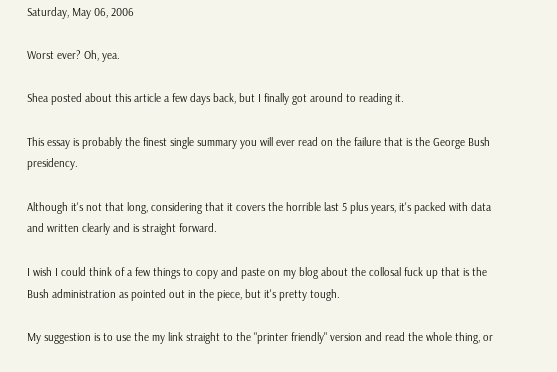Saturday, May 06, 2006

Worst ever? Oh, yea.

Shea posted about this article a few days back, but I finally got around to reading it.

This essay is probably the finest single summary you will ever read on the failure that is the George Bush presidency.

Although it's not that long, considering that it covers the horrible last 5 plus years, it's packed with data and written clearly and is straight forward.

I wish I could think of a few things to copy and paste on my blog about the collosal fuck up that is the Bush administration as pointed out in the piece, but it's pretty tough.

My suggestion is to use the my link straight to the "printer friendly" version and read the whole thing, or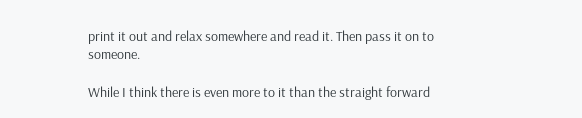print it out and relax somewhere and read it. Then pass it on to someone.

While I think there is even more to it than the straight forward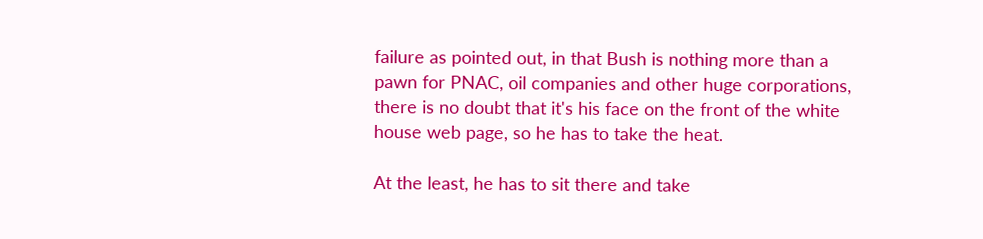failure as pointed out, in that Bush is nothing more than a pawn for PNAC, oil companies and other huge corporations, there is no doubt that it's his face on the front of the white house web page, so he has to take the heat.

At the least, he has to sit there and take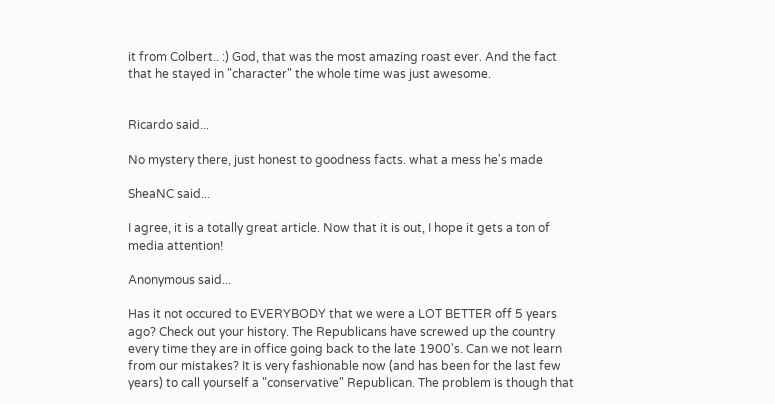it from Colbert.. :) God, that was the most amazing roast ever. And the fact that he stayed in "character" the whole time was just awesome.


Ricardo said...

No mystery there, just honest to goodness facts. what a mess he's made

SheaNC said...

I agree, it is a totally great article. Now that it is out, I hope it gets a ton of media attention!

Anonymous said...

Has it not occured to EVERYBODY that we were a LOT BETTER off 5 years ago? Check out your history. The Republicans have screwed up the country every time they are in office going back to the late 1900's. Can we not learn from our mistakes? It is very fashionable now (and has been for the last few years) to call yourself a "conservative" Republican. The problem is though that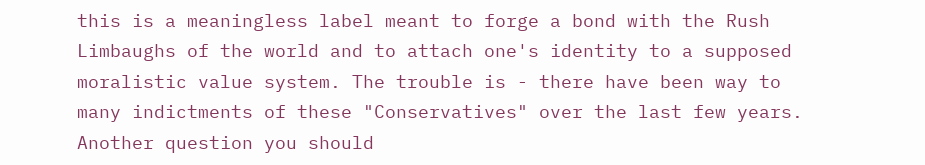this is a meaningless label meant to forge a bond with the Rush Limbaughs of the world and to attach one's identity to a supposed moralistic value system. The trouble is - there have been way to many indictments of these "Conservatives" over the last few years. Another question you should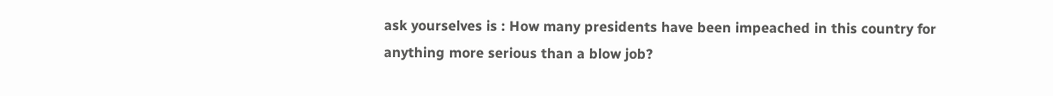ask yourselves is : How many presidents have been impeached in this country for anything more serious than a blow job?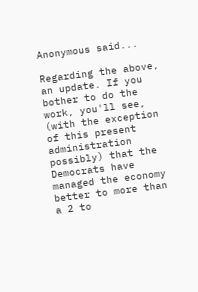Anonymous said...

Regarding the above, an update. If you bother to do the work, you'll see, (with the exception of this present administration possibly) that the Democrats have managed the economy better to more than a 2 to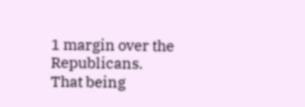1 margin over the Republicans. That being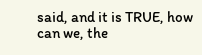said, and it is TRUE, how can we, the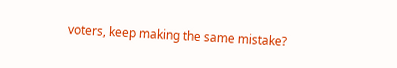voters, keep making the same mistake?